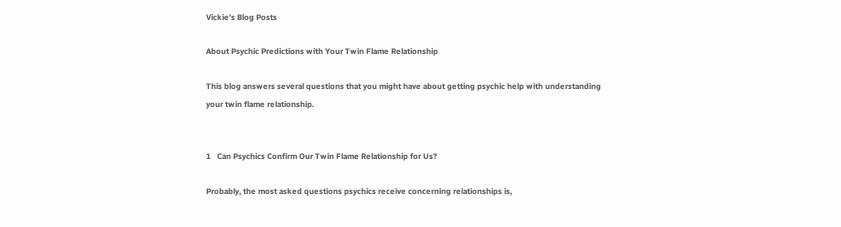Vickie’s Blog Posts

About Psychic Predictions with Your Twin Flame Relationship

This blog answers several questions that you might have about getting psychic help with understanding your twin flame relationship.


1   Can Psychics Confirm Our Twin Flame Relationship for Us?

Probably, the most asked questions psychics receive concerning relationships is,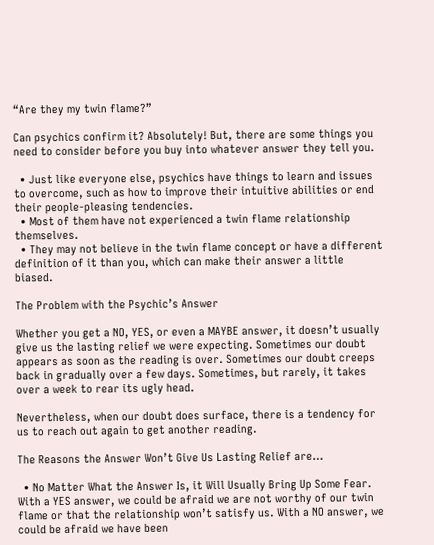“Are they my twin flame?”

Can psychics confirm it? Absolutely! But, there are some things you need to consider before you buy into whatever answer they tell you.

  • Just like everyone else, psychics have things to learn and issues to overcome, such as how to improve their intuitive abilities or end their people-pleasing tendencies.
  • Most of them have not experienced a twin flame relationship themselves.
  • They may not believe in the twin flame concept or have a different definition of it than you, which can make their answer a little biased.

The Problem with the Psychic’s Answer

Whether you get a NO, YES, or even a MAYBE answer, it doesn’t usually give us the lasting relief we were expecting. Sometimes our doubt appears as soon as the reading is over. Sometimes our doubt creeps back in gradually over a few days. Sometimes, but rarely, it takes over a week to rear its ugly head.

Nevertheless, when our doubt does surface, there is a tendency for us to reach out again to get another reading.

The Reasons the Answer Won’t Give Us Lasting Relief are…

  • No Matter What the Answer Is, it Will Usually Bring Up Some Fear. With a YES answer, we could be afraid we are not worthy of our twin flame or that the relationship won’t satisfy us. With a NO answer, we could be afraid we have been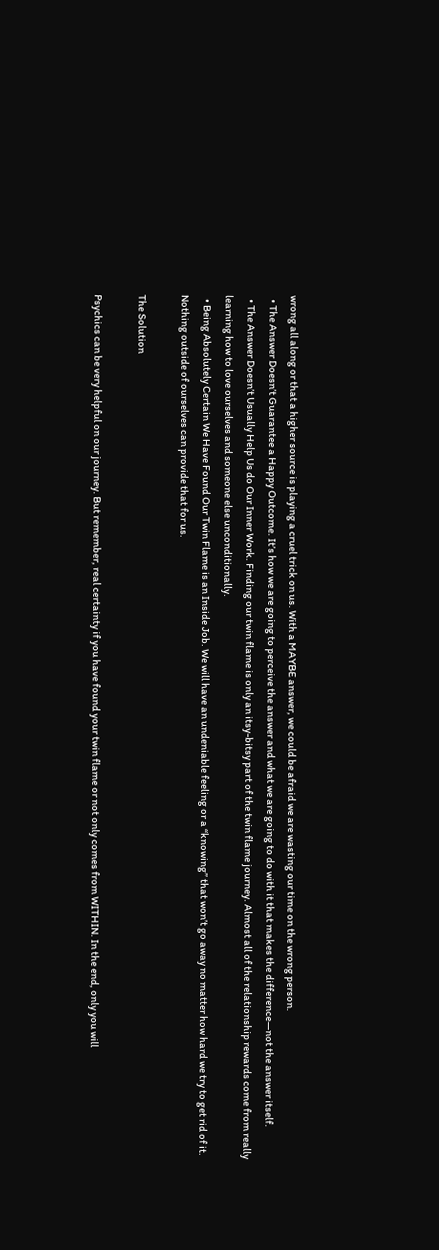wrong all along or that a higher source is playing a cruel trick on us. With a MAYBE answer, we could be afraid we are wasting our time on the wrong person.
  • The Answer Doesn’t Guarantee a Happy Outcome. It’s how we are going to perceive the answer and what we are going to do with it that makes the difference—not the answer itself.
  • The Answer Doesn’t Usually Help Us do Our Inner Work. Finding our twin flame is only an itsy-bitsy part of the twin flame journey. Almost all of the relationship rewards come from really learning how to love ourselves and someone else unconditionally.
  • Being Absolutely Certain We Have Found Our Twin Flame is an Inside Job. We will have an undeniable feeling or a “knowing” that won’t go away no matter how hard we try to get rid of it. Nothing outside of ourselves can provide that for us.

The Solution

Psychics can be very helpful on our journey. But remember, real certainty if you have found your twin flame or not only comes from WITHIN. In the end, only you will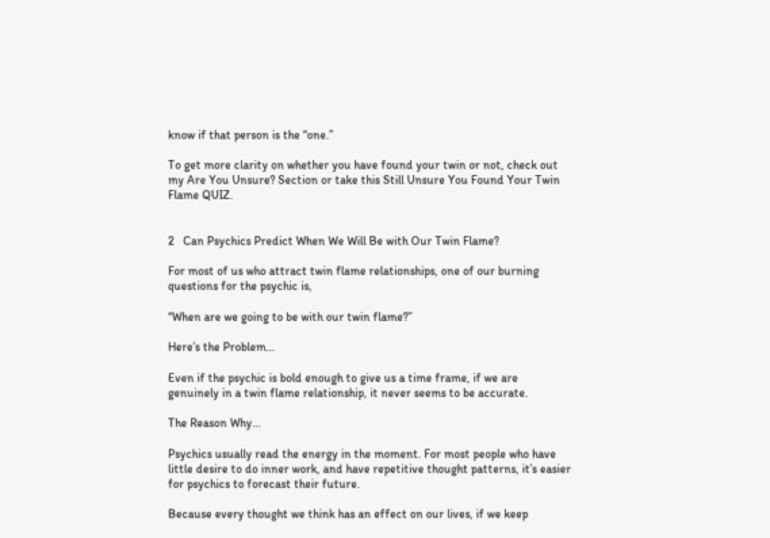know if that person is the “one.”

To get more clarity on whether you have found your twin or not, check out my Are You Unsure? Section or take this Still Unsure You Found Your Twin Flame QUIZ.


2   Can Psychics Predict When We Will Be with Our Twin Flame?

For most of us who attract twin flame relationships, one of our burning questions for the psychic is,

“When are we going to be with our twin flame?”

Here’s the Problem…

Even if the psychic is bold enough to give us a time frame, if we are genuinely in a twin flame relationship, it never seems to be accurate.

The Reason Why…

Psychics usually read the energy in the moment. For most people who have little desire to do inner work, and have repetitive thought patterns, it’s easier for psychics to forecast their future.

Because every thought we think has an effect on our lives, if we keep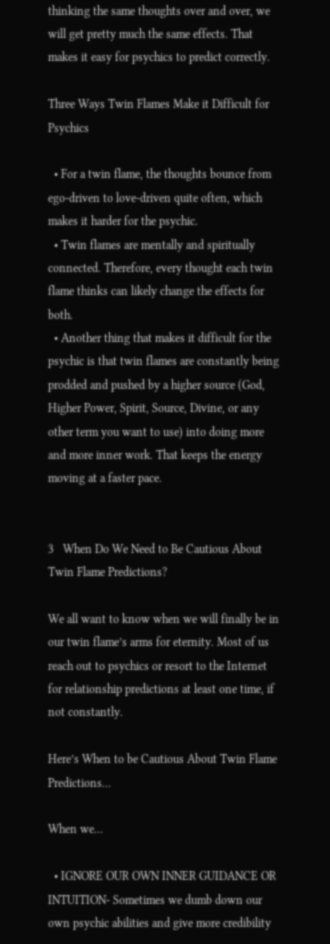thinking the same thoughts over and over, we will get pretty much the same effects. That makes it easy for psychics to predict correctly.

Three Ways Twin Flames Make it Difficult for Psychics

  • For a twin flame, the thoughts bounce from ego-driven to love-driven quite often, which makes it harder for the psychic.
  • Twin flames are mentally and spiritually connected. Therefore, every thought each twin flame thinks can likely change the effects for both.
  • Another thing that makes it difficult for the psychic is that twin flames are constantly being prodded and pushed by a higher source (God, Higher Power, Spirit, Source, Divine, or any other term you want to use) into doing more and more inner work. That keeps the energy moving at a faster pace.


3   When Do We Need to Be Cautious About Twin Flame Predictions?

We all want to know when we will finally be in our twin flame’s arms for eternity. Most of us reach out to psychics or resort to the Internet for relationship predictions at least one time, if not constantly.

Here’s When to be Cautious About Twin Flame Predictions…

When we…

  • IGNORE OUR OWN INNER GUIDANCE OR INTUITION- Sometimes we dumb down our own psychic abilities and give more credibility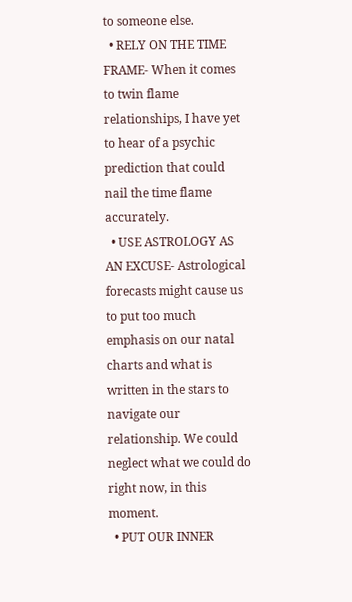to someone else.
  • RELY ON THE TIME FRAME- When it comes to twin flame relationships, I have yet to hear of a psychic prediction that could nail the time flame accurately.
  • USE ASTROLOGY AS AN EXCUSE- Astrological forecasts might cause us to put too much emphasis on our natal charts and what is written in the stars to navigate our relationship. We could neglect what we could do right now, in this moment.
  • PUT OUR INNER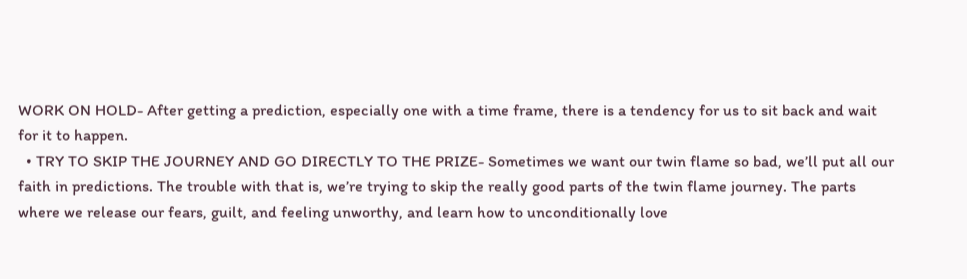WORK ON HOLD- After getting a prediction, especially one with a time frame, there is a tendency for us to sit back and wait for it to happen.
  • TRY TO SKIP THE JOURNEY AND GO DIRECTLY TO THE PRIZE- Sometimes we want our twin flame so bad, we’ll put all our faith in predictions. The trouble with that is, we’re trying to skip the really good parts of the twin flame journey. The parts where we release our fears, guilt, and feeling unworthy, and learn how to unconditionally love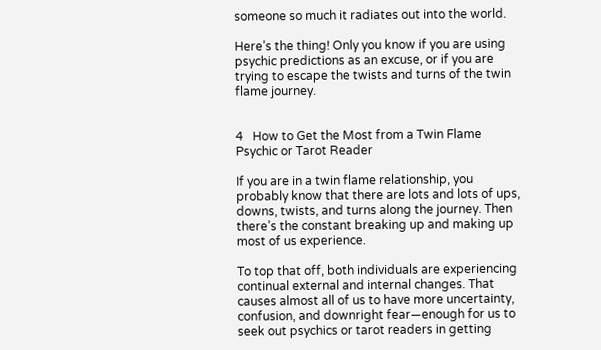someone so much it radiates out into the world.

Here’s the thing! Only you know if you are using psychic predictions as an excuse, or if you are trying to escape the twists and turns of the twin flame journey.


4   How to Get the Most from a Twin Flame Psychic or Tarot Reader

If you are in a twin flame relationship, you probably know that there are lots and lots of ups, downs, twists, and turns along the journey. Then there’s the constant breaking up and making up most of us experience.

To top that off, both individuals are experiencing continual external and internal changes. That causes almost all of us to have more uncertainty, confusion, and downright fear—enough for us to seek out psychics or tarot readers in getting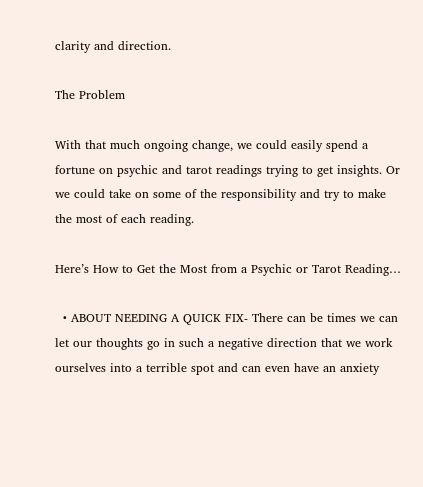clarity and direction.

The Problem

With that much ongoing change, we could easily spend a fortune on psychic and tarot readings trying to get insights. Or we could take on some of the responsibility and try to make the most of each reading.

Here’s How to Get the Most from a Psychic or Tarot Reading…

  • ABOUT NEEDING A QUICK FIX- There can be times we can let our thoughts go in such a negative direction that we work ourselves into a terrible spot and can even have an anxiety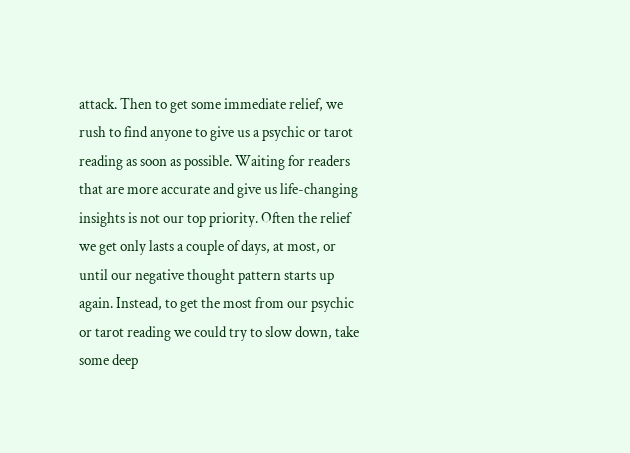attack. Then to get some immediate relief, we rush to find anyone to give us a psychic or tarot reading as soon as possible. Waiting for readers that are more accurate and give us life-changing insights is not our top priority. Often the relief we get only lasts a couple of days, at most, or until our negative thought pattern starts up again. Instead, to get the most from our psychic or tarot reading we could try to slow down, take some deep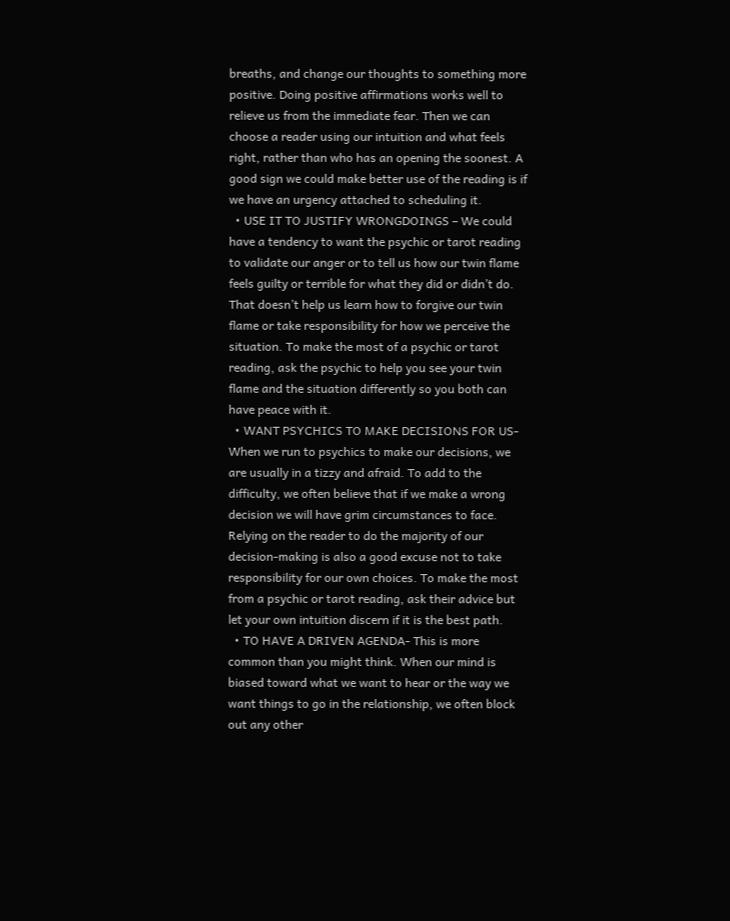breaths, and change our thoughts to something more positive. Doing positive affirmations works well to relieve us from the immediate fear. Then we can choose a reader using our intuition and what feels right, rather than who has an opening the soonest. A good sign we could make better use of the reading is if we have an urgency attached to scheduling it.
  • USE IT TO JUSTIFY WRONGDOINGS – We could have a tendency to want the psychic or tarot reading to validate our anger or to tell us how our twin flame feels guilty or terrible for what they did or didn’t do. That doesn’t help us learn how to forgive our twin flame or take responsibility for how we perceive the situation. To make the most of a psychic or tarot reading, ask the psychic to help you see your twin flame and the situation differently so you both can have peace with it.
  • WANT PSYCHICS TO MAKE DECISIONS FOR US- When we run to psychics to make our decisions, we are usually in a tizzy and afraid. To add to the difficulty, we often believe that if we make a wrong decision we will have grim circumstances to face. Relying on the reader to do the majority of our decision-making is also a good excuse not to take responsibility for our own choices. To make the most from a psychic or tarot reading, ask their advice but let your own intuition discern if it is the best path.
  • TO HAVE A DRIVEN AGENDA- This is more common than you might think. When our mind is biased toward what we want to hear or the way we want things to go in the relationship, we often block out any other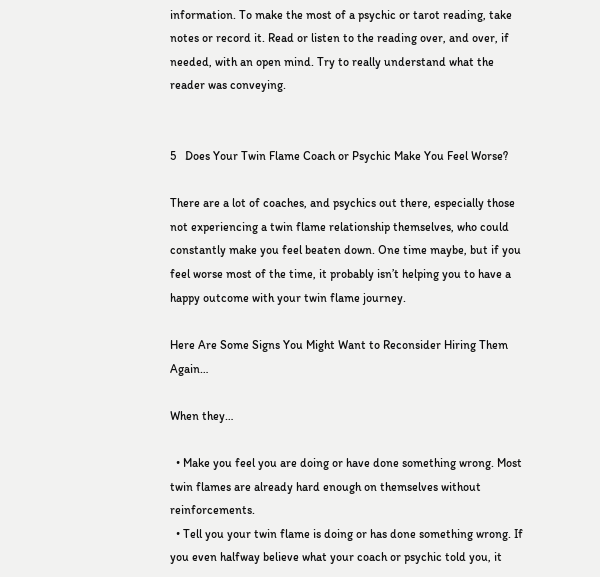information. To make the most of a psychic or tarot reading, take notes or record it. Read or listen to the reading over, and over, if needed, with an open mind. Try to really understand what the reader was conveying.


5   Does Your Twin Flame Coach or Psychic Make You Feel Worse?

There are a lot of coaches, and psychics out there, especially those not experiencing a twin flame relationship themselves, who could constantly make you feel beaten down. One time maybe, but if you feel worse most of the time, it probably isn’t helping you to have a happy outcome with your twin flame journey.

Here Are Some Signs You Might Want to Reconsider Hiring Them Again…

When they…

  • Make you feel you are doing or have done something wrong. Most twin flames are already hard enough on themselves without reinforcements.
  • Tell you your twin flame is doing or has done something wrong. If you even halfway believe what your coach or psychic told you, it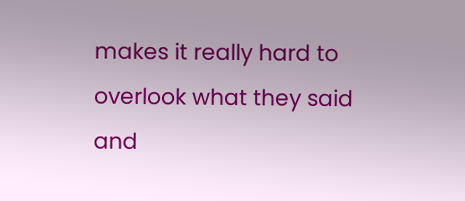makes it really hard to overlook what they said and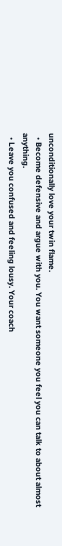unconditionally love your twin flame.
  • Become defensive and argue with you. You want someone you feel you can talk to about almost anything.
  • Leave you confused and feeling lousy. Your coach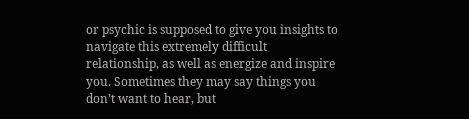or psychic is supposed to give you insights to navigate this extremely difficult relationship, as well as energize and inspire you. Sometimes they may say things you don’t want to hear, but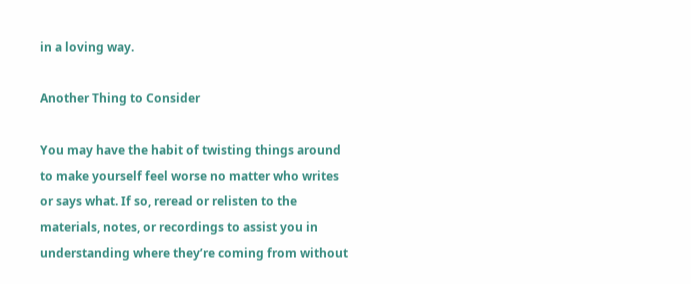in a loving way.

Another Thing to Consider

You may have the habit of twisting things around to make yourself feel worse no matter who writes or says what. If so, reread or relisten to the materials, notes, or recordings to assist you in understanding where they’re coming from without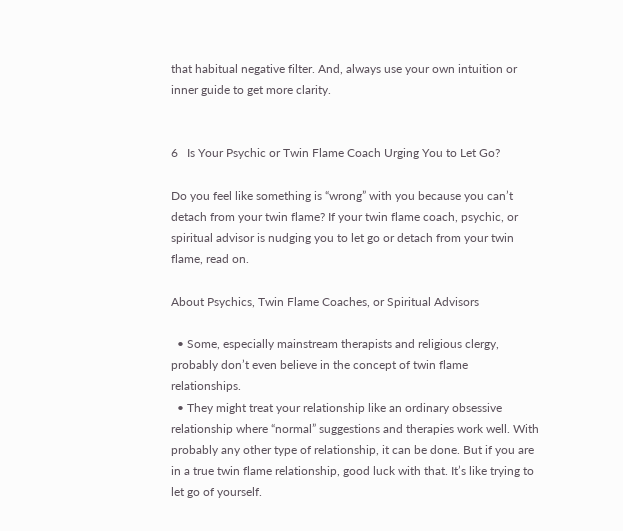that habitual negative filter. And, always use your own intuition or inner guide to get more clarity.


6   Is Your Psychic or Twin Flame Coach Urging You to Let Go?

Do you feel like something is “wrong” with you because you can’t detach from your twin flame? If your twin flame coach, psychic, or spiritual advisor is nudging you to let go or detach from your twin flame, read on.

About Psychics, Twin Flame Coaches, or Spiritual Advisors

  • Some, especially mainstream therapists and religious clergy, probably don’t even believe in the concept of twin flame relationships.
  • They might treat your relationship like an ordinary obsessive relationship where “normal” suggestions and therapies work well. With probably any other type of relationship, it can be done. But if you are in a true twin flame relationship, good luck with that. It’s like trying to let go of yourself.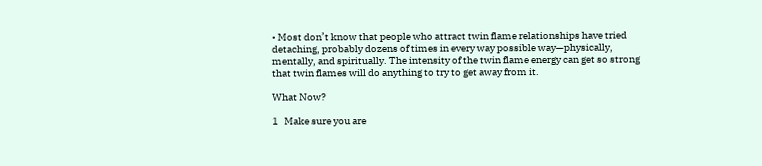• Most don’t know that people who attract twin flame relationships have tried detaching, probably dozens of times in every way possible way—physically, mentally, and spiritually. The intensity of the twin flame energy can get so strong that twin flames will do anything to try to get away from it.

What Now?

1   Make sure you are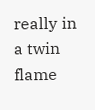really in a twin flame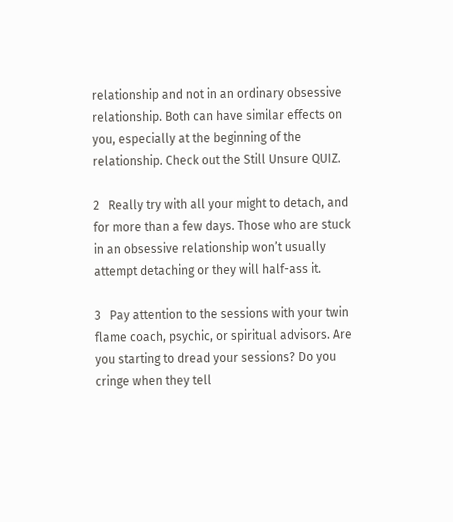relationship and not in an ordinary obsessive relationship. Both can have similar effects on you, especially at the beginning of the relationship. Check out the Still Unsure QUIZ.

2   Really try with all your might to detach, and for more than a few days. Those who are stuck in an obsessive relationship won’t usually attempt detaching or they will half-ass it.

3   Pay attention to the sessions with your twin flame coach, psychic, or spiritual advisors. Are you starting to dread your sessions? Do you cringe when they tell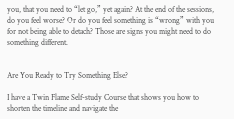you, that you need to “let go,” yet again? At the end of the sessions, do you feel worse? Or do you feel something is “wrong” with you for not being able to detach? Those are signs you might need to do something different.


Are You Ready to Try Something Else?

I have a Twin Flame Self-study Course that shows you how to shorten the timeline and navigate the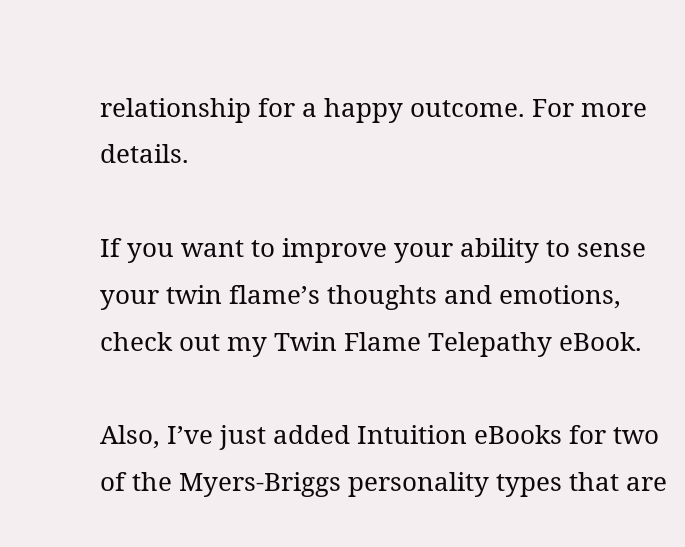relationship for a happy outcome. For more details.

If you want to improve your ability to sense your twin flame’s thoughts and emotions, check out my Twin Flame Telepathy eBook.

Also, I’ve just added Intuition eBooks for two of the Myers-Briggs personality types that are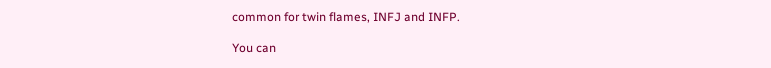common for twin flames, INFJ and INFP.

You can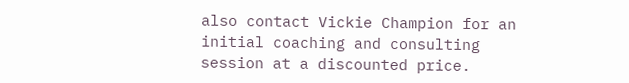also contact Vickie Champion for an initial coaching and consulting session at a discounted price.